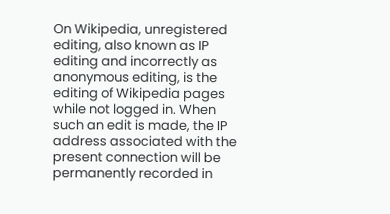On Wikipedia, unregistered editing, also known as IP editing and incorrectly as anonymous editing, is the editing of Wikipedia pages while not logged in. When such an edit is made, the IP address associated with the present connection will be permanently recorded in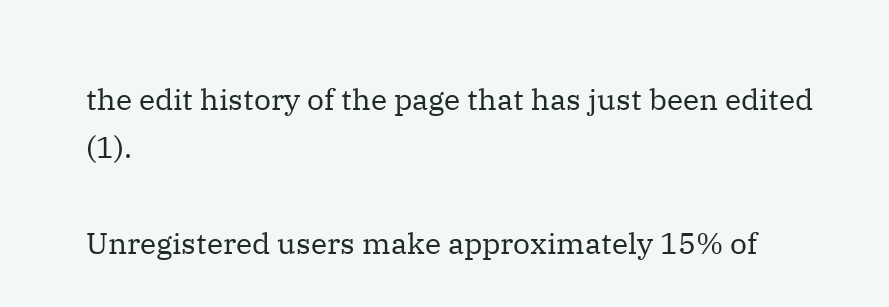the edit history of the page that has just been edited (1).

Unregistered users make approximately 15% of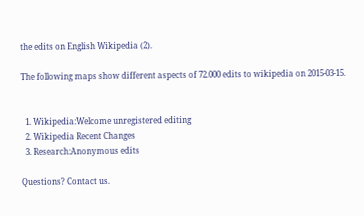the edits on English Wikipedia (2).

The following maps show different aspects of 72.000 edits to wikipedia on 2015-03-15.


  1. Wikipedia:Welcome unregistered editing
  2. Wikipedia Recent Changes
  3. Research:Anonymous edits

Questions? Contact us.